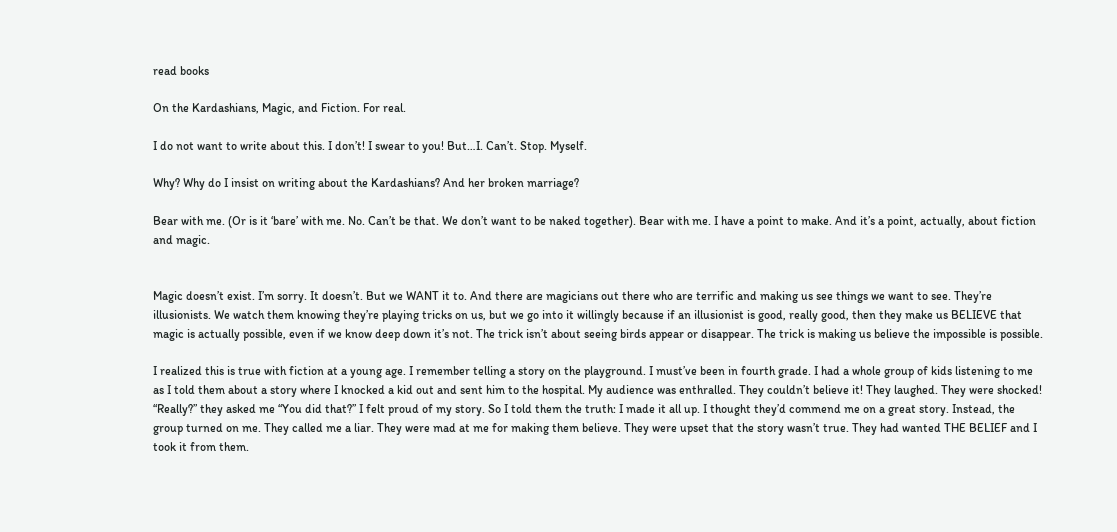read books

On the Kardashians, Magic, and Fiction. For real.

I do not want to write about this. I don’t! I swear to you! But…I. Can’t. Stop. Myself.

Why? Why do I insist on writing about the Kardashians? And her broken marriage?

Bear with me. (Or is it ‘bare’ with me. No. Can’t be that. We don’t want to be naked together). Bear with me. I have a point to make. And it’s a point, actually, about fiction and magic.


Magic doesn’t exist. I’m sorry. It doesn’t. But we WANT it to. And there are magicians out there who are terrific and making us see things we want to see. They’re illusionists. We watch them knowing they’re playing tricks on us, but we go into it willingly because if an illusionist is good, really good, then they make us BELIEVE that magic is actually possible, even if we know deep down it’s not. The trick isn’t about seeing birds appear or disappear. The trick is making us believe the impossible is possible.

I realized this is true with fiction at a young age. I remember telling a story on the playground. I must’ve been in fourth grade. I had a whole group of kids listening to me as I told them about a story where I knocked a kid out and sent him to the hospital. My audience was enthralled. They couldn’t believe it! They laughed. They were shocked! “Really?” they asked me “You did that?” I felt proud of my story. So I told them the truth: I made it all up. I thought they’d commend me on a great story. Instead, the group turned on me. They called me a liar. They were mad at me for making them believe. They were upset that the story wasn’t true. They had wanted THE BELIEF and I took it from them.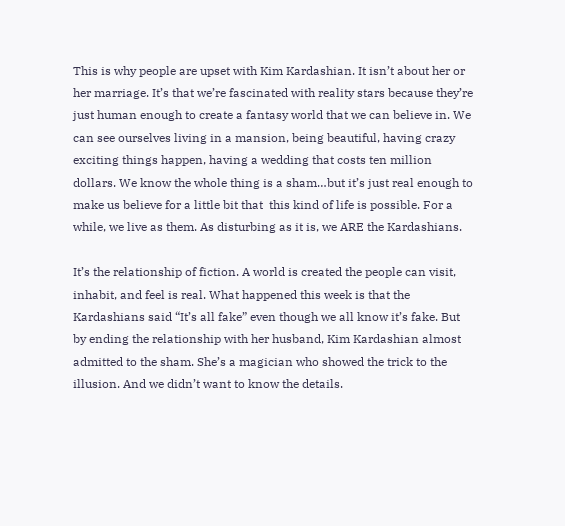This is why people are upset with Kim Kardashian. It isn’t about her or her marriage. It’s that we’re fascinated with reality stars because they’re just human enough to create a fantasy world that we can believe in. We can see ourselves living in a mansion, being beautiful, having crazy exciting things happen, having a wedding that costs ten million dollars. We know the whole thing is a sham…but it’s just real enough to make us believe for a little bit that  this kind of life is possible. For a while, we live as them. As disturbing as it is, we ARE the Kardashians.

It’s the relationship of fiction. A world is created the people can visit, inhabit, and feel is real. What happened this week is that the Kardashians said “It’s all fake” even though we all know it’s fake. But by ending the relationship with her husband, Kim Kardashian almost admitted to the sham. She’s a magician who showed the trick to the illusion. And we didn’t want to know the details.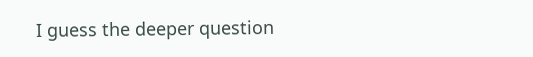I guess the deeper question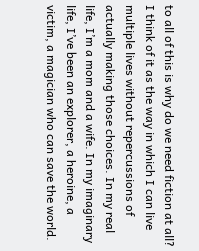to all of this is why do we need fiction at all? I think of it as the way in which I can live multiple lives without repercussions of actually making those choices. In my real life, I’m a mom and a wife. In my imaginary life, I’ve been an explorer, a heroine, a victim, a magician who can save the world.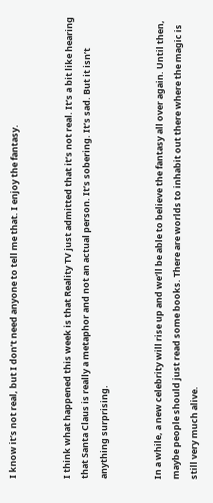I know it’s not real, but I don’t need anyone to tell me that. I enjoy the fantasy.


I think what happened this week is that Reality TV just admitted that it’s not real. It’s a bit like hearing that Santa Claus is really a metaphor and not an actual person. It’s sobering. It’s sad. But it isn’t anything surprising.


In a while, a new celebrity will rise up and we’ll be able to believe the fantasy all over again. Until then, maybe people should just read some books. There are worlds to inhabit out there where the magic is still very much alive.